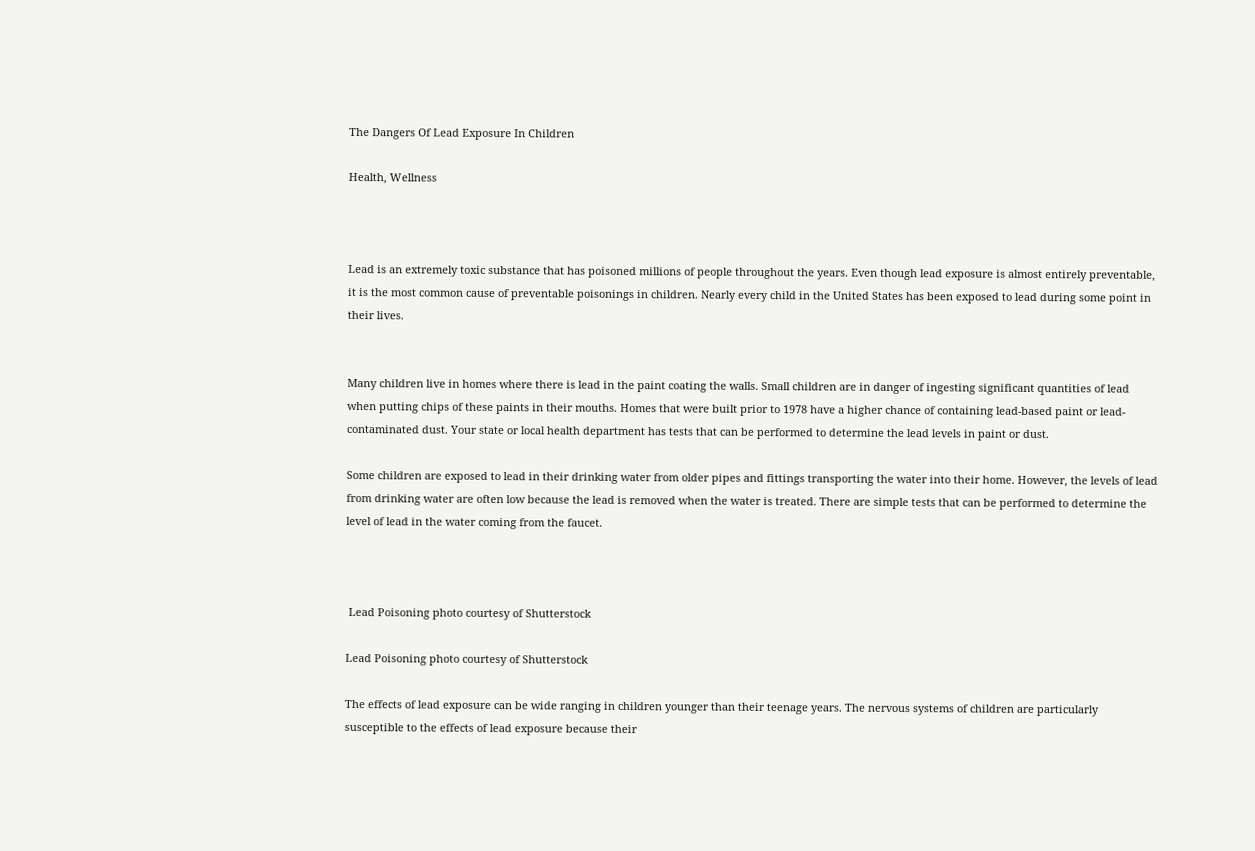The Dangers Of Lead Exposure In Children

Health, Wellness



Lead is an extremely toxic substance that has poisoned millions of people throughout the years. Even though lead exposure is almost entirely preventable, it is the most common cause of preventable poisonings in children. Nearly every child in the United States has been exposed to lead during some point in their lives.


Many children live in homes where there is lead in the paint coating the walls. Small children are in danger of ingesting significant quantities of lead when putting chips of these paints in their mouths. Homes that were built prior to 1978 have a higher chance of containing lead-based paint or lead-contaminated dust. Your state or local health department has tests that can be performed to determine the lead levels in paint or dust.

Some children are exposed to lead in their drinking water from older pipes and fittings transporting the water into their home. However, the levels of lead from drinking water are often low because the lead is removed when the water is treated. There are simple tests that can be performed to determine the level of lead in the water coming from the faucet.



 Lead Poisoning photo courtesy of Shutterstock

Lead Poisoning photo courtesy of Shutterstock

The effects of lead exposure can be wide ranging in children younger than their teenage years. The nervous systems of children are particularly susceptible to the effects of lead exposure because their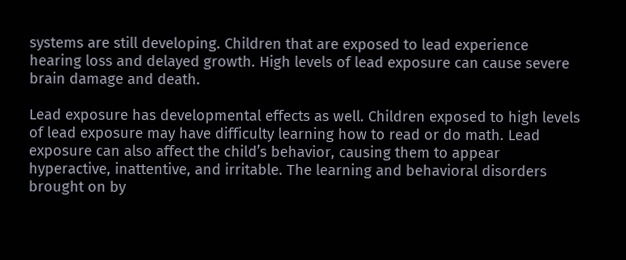systems are still developing. Children that are exposed to lead experience hearing loss and delayed growth. High levels of lead exposure can cause severe brain damage and death.

Lead exposure has developmental effects as well. Children exposed to high levels of lead exposure may have difficulty learning how to read or do math. Lead exposure can also affect the child’s behavior, causing them to appear hyperactive, inattentive, and irritable. The learning and behavioral disorders brought on by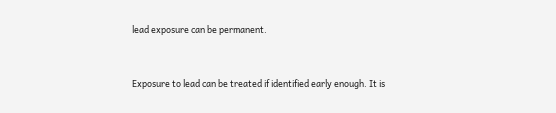lead exposure can be permanent.


Exposure to lead can be treated if identified early enough. It is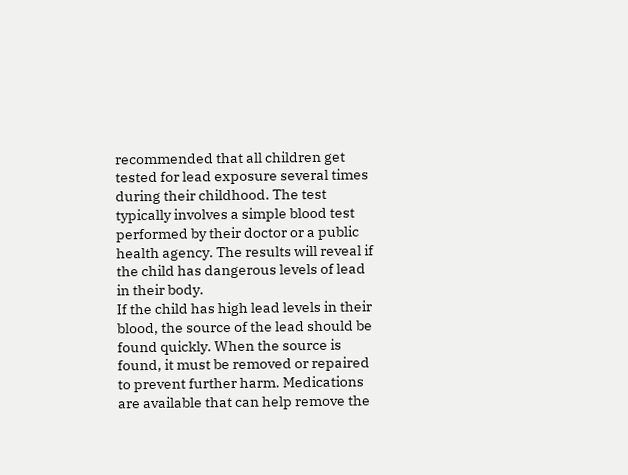recommended that all children get tested for lead exposure several times during their childhood. The test typically involves a simple blood test performed by their doctor or a public health agency. The results will reveal if the child has dangerous levels of lead in their body.
If the child has high lead levels in their blood, the source of the lead should be found quickly. When the source is found, it must be removed or repaired to prevent further harm. Medications are available that can help remove the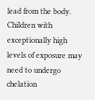lead from the body. Children with exceptionally high levels of exposure may need to undergo chelation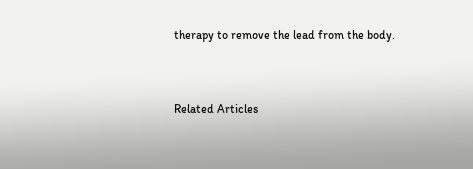therapy to remove the lead from the body.


Related Articles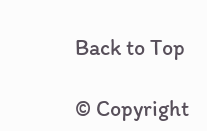Back to Top

© Copyright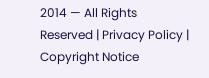2014 — All Rights Reserved | Privacy Policy | Copyright Notice